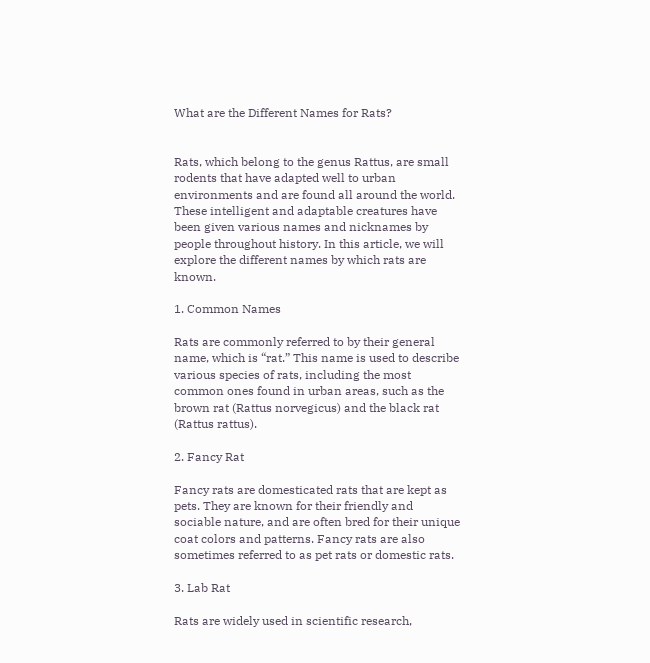What are the Different Names for Rats?


Rats, which belong to the genus Rattus, are small rodents that have adapted well to urban environments and are found all around the world. These intelligent and adaptable creatures have been given various names and nicknames by people throughout history. In this article, we will explore the different names by which rats are known.

1. Common Names

Rats are commonly referred to by their general name, which is “rat.” This name is used to describe various species of rats, including the most common ones found in urban areas, such as the brown rat (Rattus norvegicus) and the black rat (Rattus rattus).

2. Fancy Rat

Fancy rats are domesticated rats that are kept as pets. They are known for their friendly and sociable nature, and are often bred for their unique coat colors and patterns. Fancy rats are also sometimes referred to as pet rats or domestic rats.

3. Lab Rat

Rats are widely used in scientific research,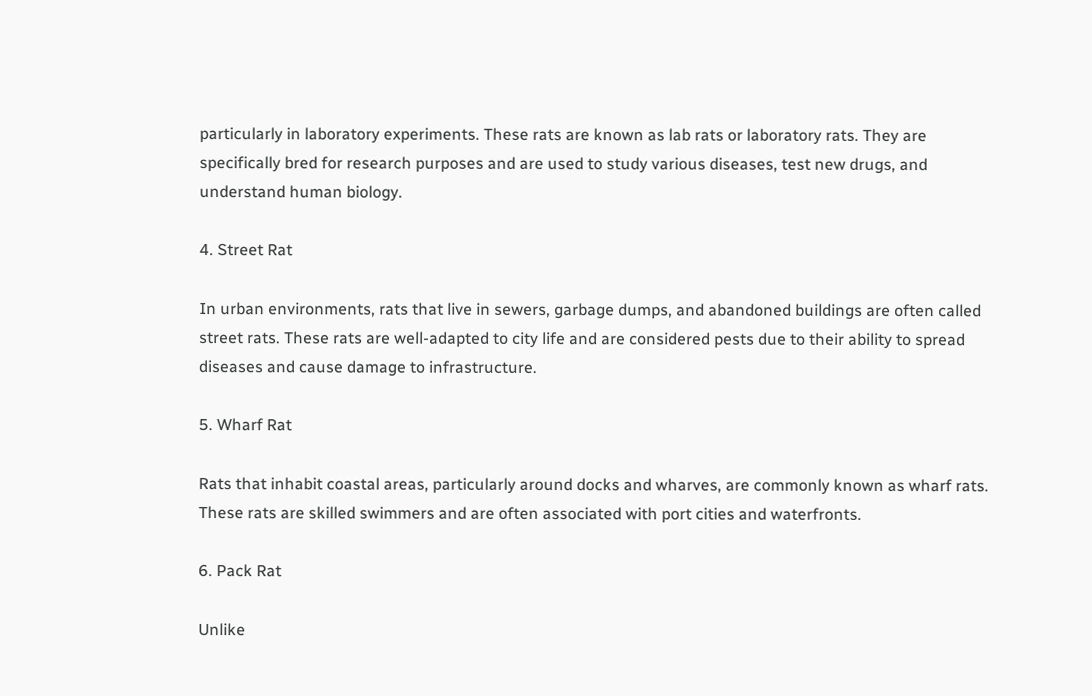particularly in laboratory experiments. These rats are known as lab rats or laboratory rats. They are specifically bred for research purposes and are used to study various diseases, test new drugs, and understand human biology.

4. Street Rat

In urban environments, rats that live in sewers, garbage dumps, and abandoned buildings are often called street rats. These rats are well-adapted to city life and are considered pests due to their ability to spread diseases and cause damage to infrastructure.

5. Wharf Rat

Rats that inhabit coastal areas, particularly around docks and wharves, are commonly known as wharf rats. These rats are skilled swimmers and are often associated with port cities and waterfronts.

6. Pack Rat

Unlike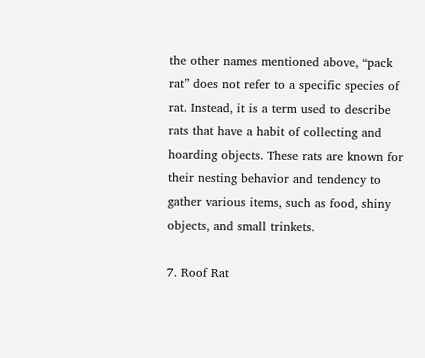the other names mentioned above, “pack rat” does not refer to a specific species of rat. Instead, it is a term used to describe rats that have a habit of collecting and hoarding objects. These rats are known for their nesting behavior and tendency to gather various items, such as food, shiny objects, and small trinkets.

7. Roof Rat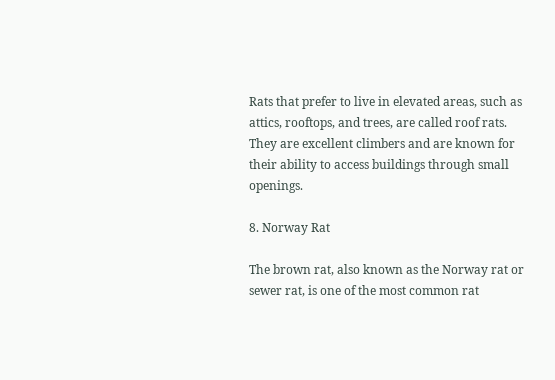Rats that prefer to live in elevated areas, such as attics, rooftops, and trees, are called roof rats. They are excellent climbers and are known for their ability to access buildings through small openings.

8. Norway Rat

The brown rat, also known as the Norway rat or sewer rat, is one of the most common rat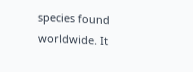species found worldwide. It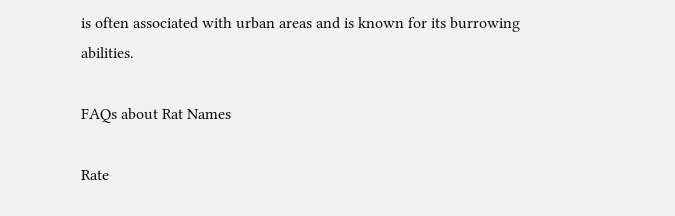is often associated with urban areas and is known for its burrowing abilities.

FAQs about Rat Names

Rate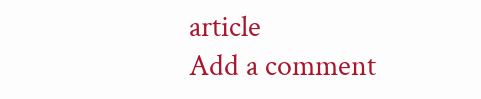article
Add a comment